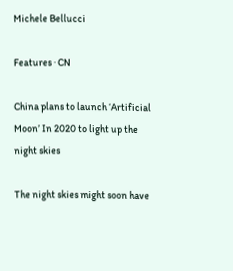Michele Bellucci

Features · CN

China plans to launch ‘Artificial Moon’ In 2020 to light up the night skies

The night skies might soon have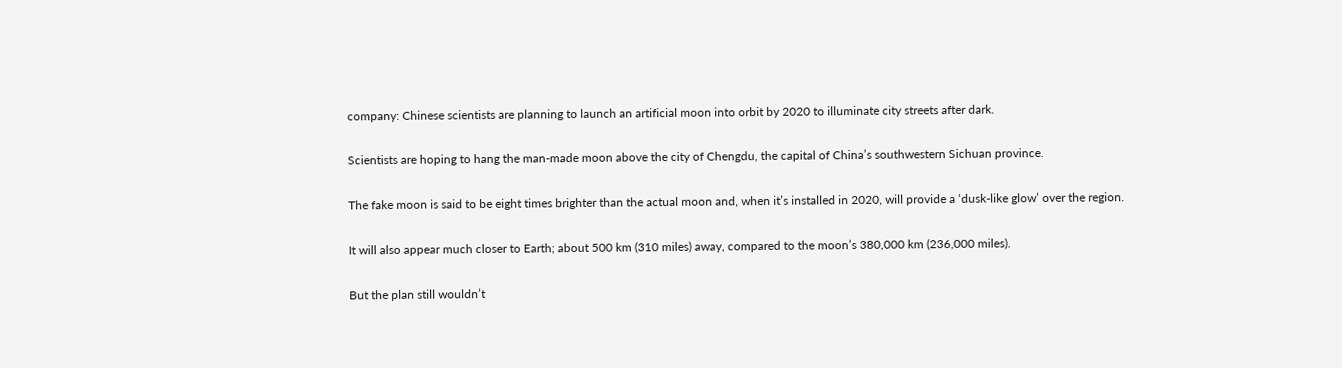company: Chinese scientists are planning to launch an artificial moon into orbit by 2020 to illuminate city streets after dark.

Scientists are hoping to hang the man-made moon above the city of Chengdu, the capital of China’s southwestern Sichuan province.

The fake moon is said to be eight times brighter than the actual moon and, when it’s installed in 2020, will provide a ‘dusk-like glow’ over the region.

It will also appear much closer to Earth; about 500 km (310 miles) away, compared to the moon’s 380,000 km (236,000 miles).

But the plan still wouldn’t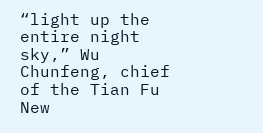“light up the entire night sky,” Wu Chunfeng, chief of the Tian Fu New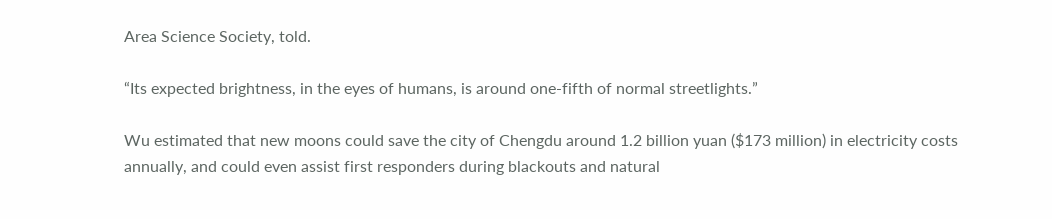Area Science Society, told.

“Its expected brightness, in the eyes of humans, is around one-fifth of normal streetlights.”

Wu estimated that new moons could save the city of Chengdu around 1.2 billion yuan ($173 million) in electricity costs annually, and could even assist first responders during blackouts and natural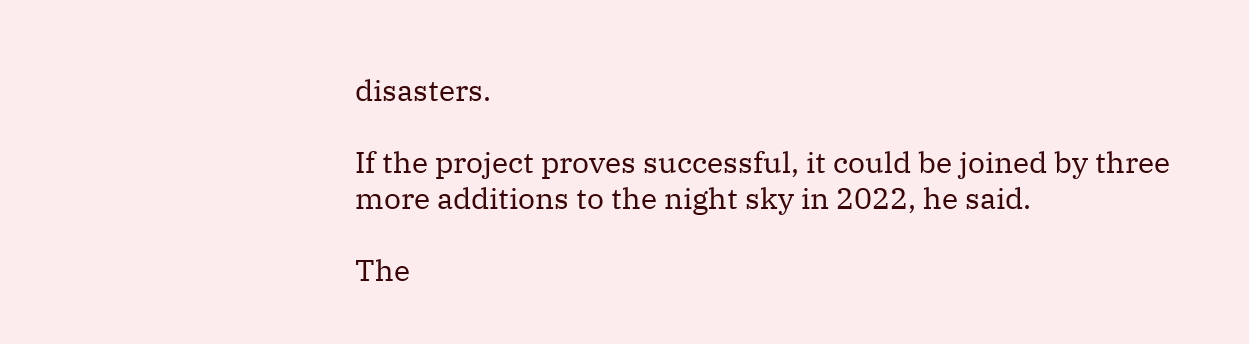disasters.

If the project proves successful, it could be joined by three more additions to the night sky in 2022, he said.

The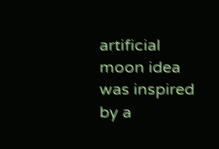artificial moon idea was inspired by a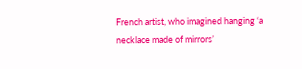French artist, who imagined hanging ‘a necklace made of mirrors’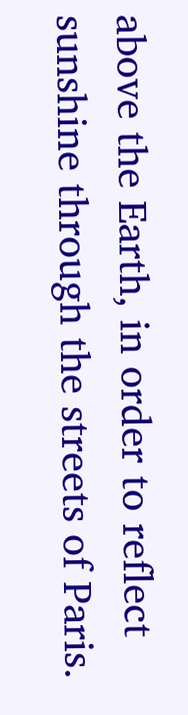above the Earth, in order to reflect sunshine through the streets of Paris.